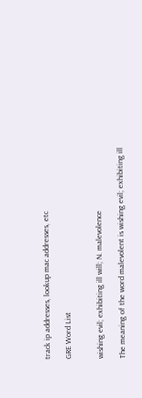track ip addresses, lookup mac addresses, etc

GRE Word List


wishing evil; exhibiting ill will; N. malevolence

The meaning of the word malevolent is wishing evil; exhibiting ill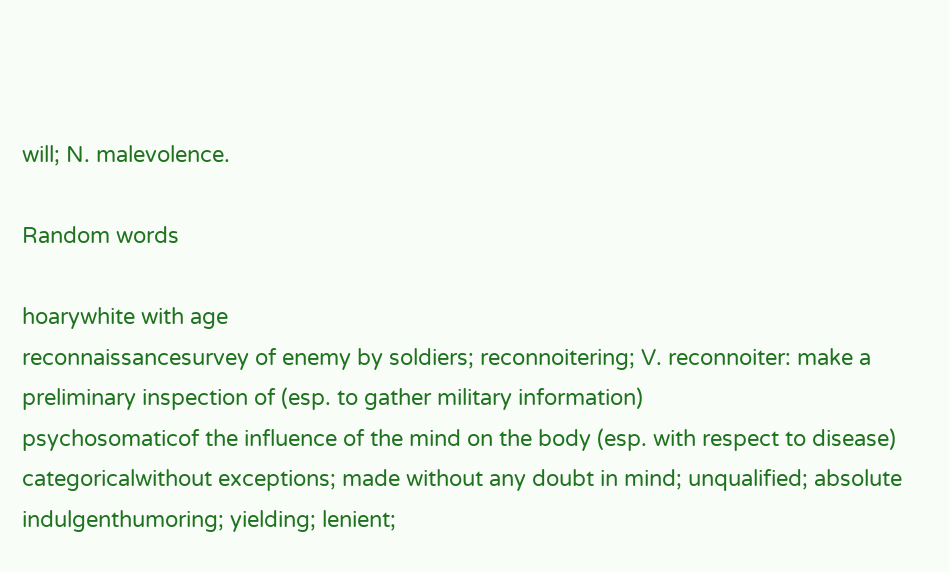will; N. malevolence.

Random words

hoarywhite with age
reconnaissancesurvey of enemy by soldiers; reconnoitering; V. reconnoiter: make a preliminary inspection of (esp. to gather military information)
psychosomaticof the influence of the mind on the body (esp. with respect to disease)
categoricalwithout exceptions; made without any doubt in mind; unqualified; absolute
indulgenthumoring; yielding; lenient;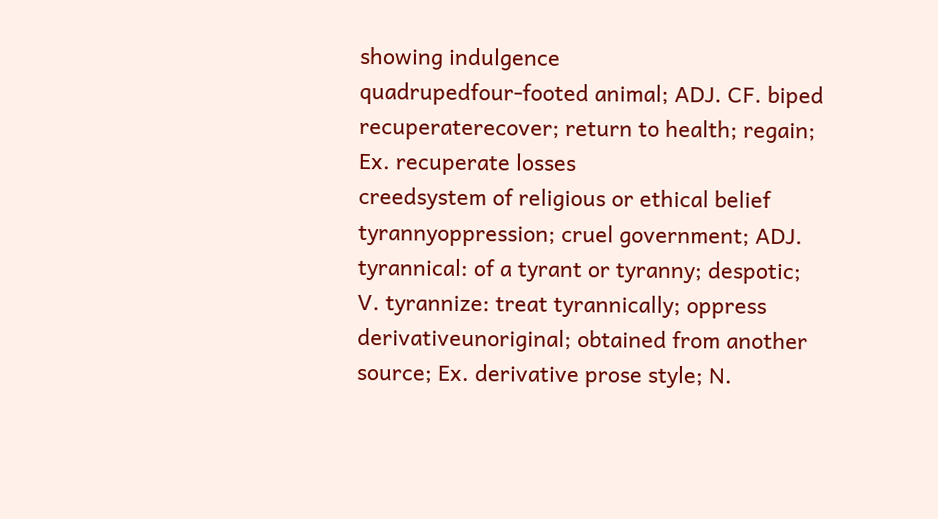showing indulgence
quadrupedfour-footed animal; ADJ. CF. biped
recuperaterecover; return to health; regain; Ex. recuperate losses
creedsystem of religious or ethical belief
tyrannyoppression; cruel government; ADJ. tyrannical: of a tyrant or tyranny; despotic; V. tyrannize: treat tyrannically; oppress
derivativeunoriginal; obtained from another source; Ex. derivative prose style; N.